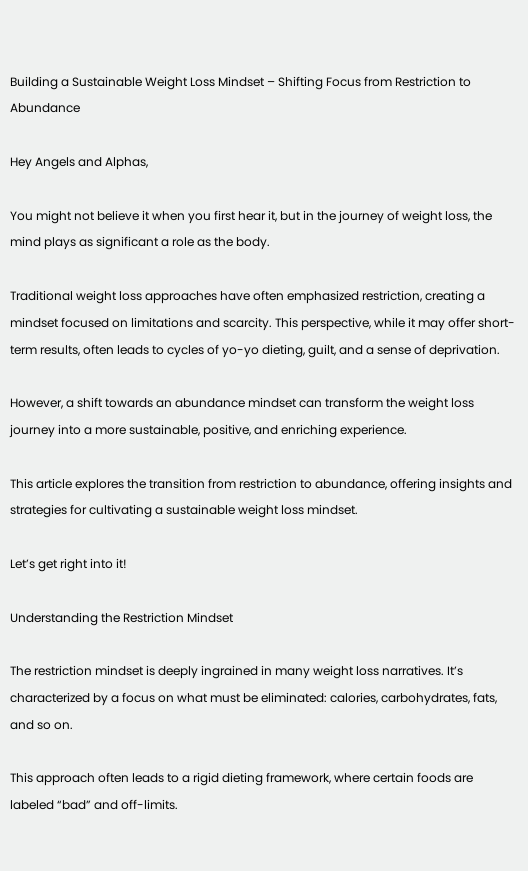Building a Sustainable Weight Loss Mindset – Shifting Focus from Restriction to Abundance

Hey Angels and Alphas,

You might not believe it when you first hear it, but in the journey of weight loss, the mind plays as significant a role as the body.

Traditional weight loss approaches have often emphasized restriction, creating a mindset focused on limitations and scarcity. This perspective, while it may offer short-term results, often leads to cycles of yo-yo dieting, guilt, and a sense of deprivation.

However, a shift towards an abundance mindset can transform the weight loss journey into a more sustainable, positive, and enriching experience.

This article explores the transition from restriction to abundance, offering insights and strategies for cultivating a sustainable weight loss mindset.

Let’s get right into it!

Understanding the Restriction Mindset

The restriction mindset is deeply ingrained in many weight loss narratives. It’s characterized by a focus on what must be eliminated: calories, carbohydrates, fats, and so on.

This approach often leads to a rigid dieting framework, where certain foods are labeled “bad” and off-limits.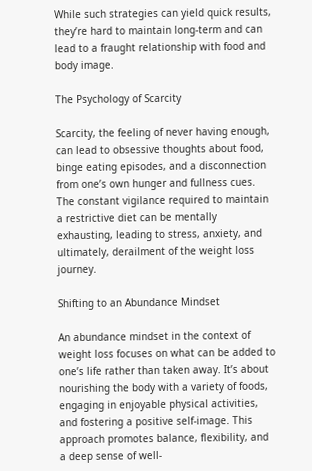While such strategies can yield quick results, they’re hard to maintain long-term and can lead to a fraught relationship with food and body image.

The Psychology of Scarcity

Scarcity, the feeling of never having enough, can lead to obsessive thoughts about food, binge eating episodes, and a disconnection from one’s own hunger and fullness cues. The constant vigilance required to maintain a restrictive diet can be mentally exhausting, leading to stress, anxiety, and ultimately, derailment of the weight loss journey.

Shifting to an Abundance Mindset

An abundance mindset in the context of weight loss focuses on what can be added to one’s life rather than taken away. It’s about nourishing the body with a variety of foods, engaging in enjoyable physical activities, and fostering a positive self-image. This approach promotes balance, flexibility, and a deep sense of well-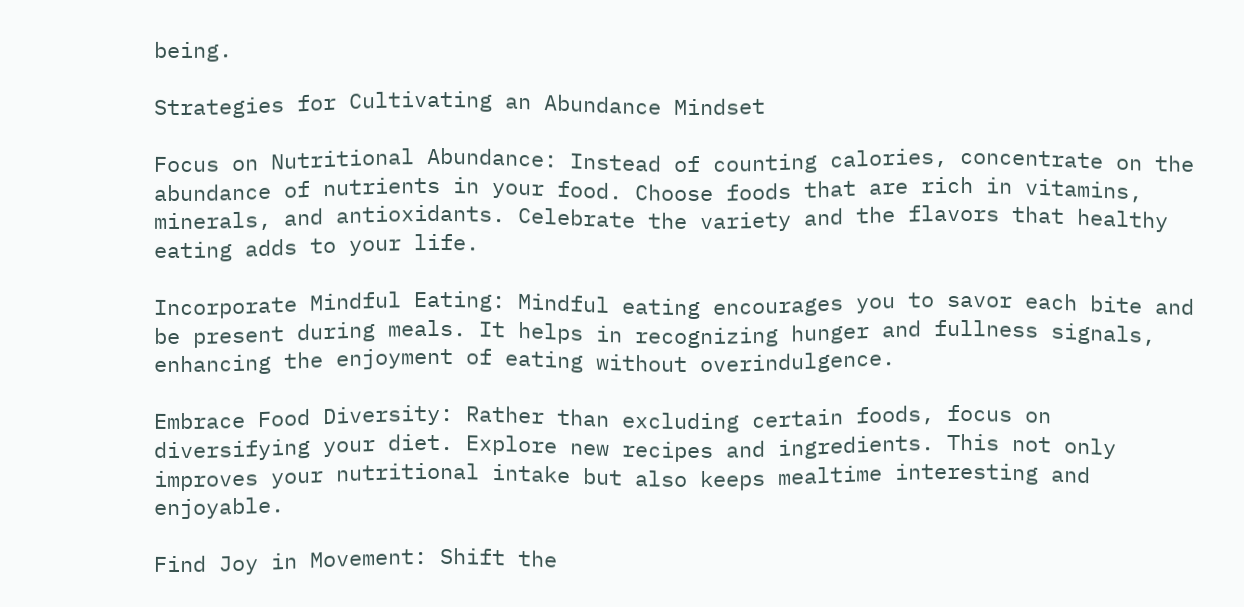being.

Strategies for Cultivating an Abundance Mindset

Focus on Nutritional Abundance: Instead of counting calories, concentrate on the abundance of nutrients in your food. Choose foods that are rich in vitamins, minerals, and antioxidants. Celebrate the variety and the flavors that healthy eating adds to your life.

Incorporate Mindful Eating: Mindful eating encourages you to savor each bite and be present during meals. It helps in recognizing hunger and fullness signals, enhancing the enjoyment of eating without overindulgence.

Embrace Food Diversity: Rather than excluding certain foods, focus on diversifying your diet. Explore new recipes and ingredients. This not only improves your nutritional intake but also keeps mealtime interesting and enjoyable.

Find Joy in Movement: Shift the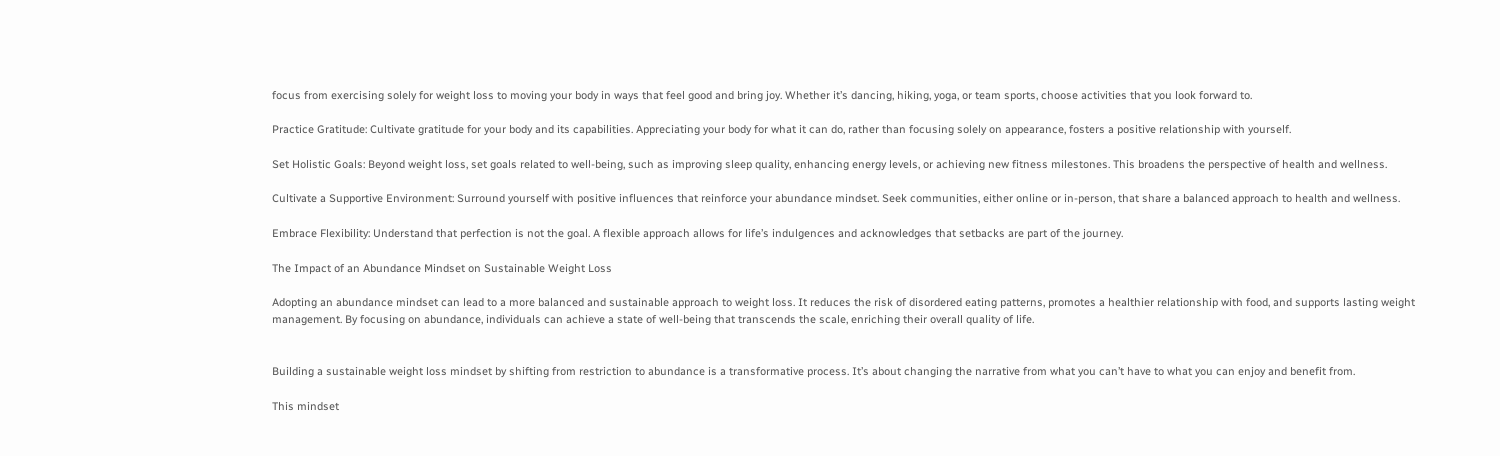focus from exercising solely for weight loss to moving your body in ways that feel good and bring joy. Whether it’s dancing, hiking, yoga, or team sports, choose activities that you look forward to.

Practice Gratitude: Cultivate gratitude for your body and its capabilities. Appreciating your body for what it can do, rather than focusing solely on appearance, fosters a positive relationship with yourself.

Set Holistic Goals: Beyond weight loss, set goals related to well-being, such as improving sleep quality, enhancing energy levels, or achieving new fitness milestones. This broadens the perspective of health and wellness.

Cultivate a Supportive Environment: Surround yourself with positive influences that reinforce your abundance mindset. Seek communities, either online or in-person, that share a balanced approach to health and wellness.

Embrace Flexibility: Understand that perfection is not the goal. A flexible approach allows for life’s indulgences and acknowledges that setbacks are part of the journey.

The Impact of an Abundance Mindset on Sustainable Weight Loss

Adopting an abundance mindset can lead to a more balanced and sustainable approach to weight loss. It reduces the risk of disordered eating patterns, promotes a healthier relationship with food, and supports lasting weight management. By focusing on abundance, individuals can achieve a state of well-being that transcends the scale, enriching their overall quality of life.


Building a sustainable weight loss mindset by shifting from restriction to abundance is a transformative process. It’s about changing the narrative from what you can’t have to what you can enjoy and benefit from.

This mindset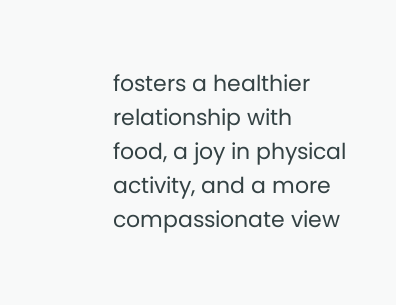fosters a healthier relationship with food, a joy in physical activity, and a more compassionate view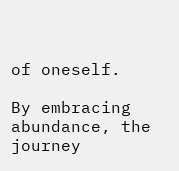of oneself.

By embracing abundance, the journey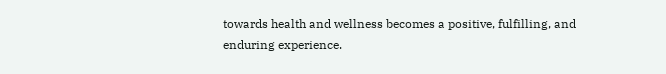towards health and wellness becomes a positive, fulfilling, and enduring experience.